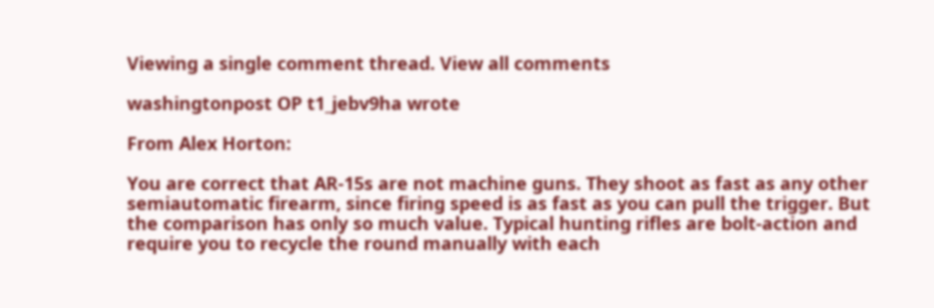Viewing a single comment thread. View all comments

washingtonpost OP t1_jebv9ha wrote

From Alex Horton:

You are correct that AR-15s are not machine guns. They shoot as fast as any other semiautomatic firearm, since firing speed is as fast as you can pull the trigger. But the comparison has only so much value. Typical hunting rifles are bolt-action and require you to recycle the round manually with each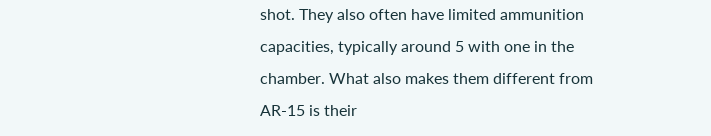shot. They also often have limited ammunition capacities, typically around 5 with one in the chamber. What also makes them different from AR-15 is their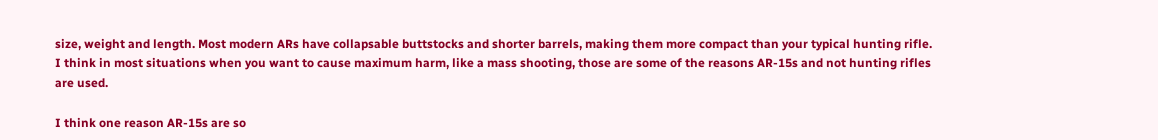size, weight and length. Most modern ARs have collapsable buttstocks and shorter barrels, making them more compact than your typical hunting rifle. I think in most situations when you want to cause maximum harm, like a mass shooting, those are some of the reasons AR-15s and not hunting rifles are used.

I think one reason AR-15s are so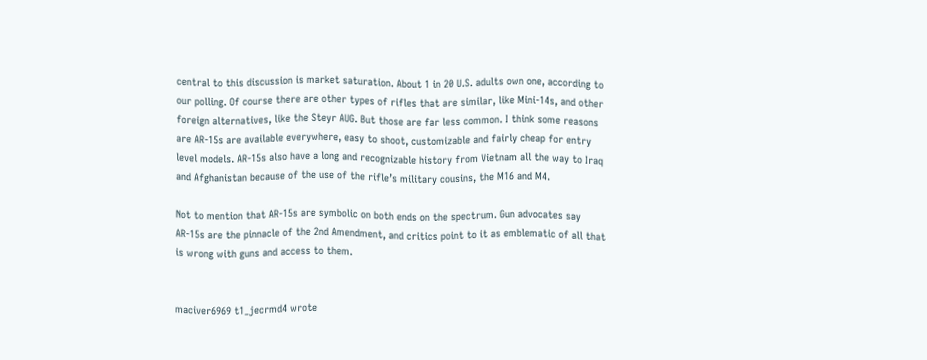central to this discussion is market saturation. About 1 in 20 U.S. adults own one, according to our polling. Of course there are other types of rifles that are similar, like Mini-14s, and other foreign alternatives, like the Steyr AUG. But those are far less common. I think some reasons are AR-15s are available everywhere, easy to shoot, customizable and fairly cheap for entry level models. AR-15s also have a long and recognizable history from Vietnam all the way to Iraq and Afghanistan because of the use of the rifle’s military cousins, the M16 and M4.

Not to mention that AR-15s are symbolic on both ends on the spectrum. Gun advocates say AR-15s are the pinnacle of the 2nd Amendment, and critics point to it as emblematic of all that is wrong with guns and access to them.


maciver6969 t1_jecrmd4 wrote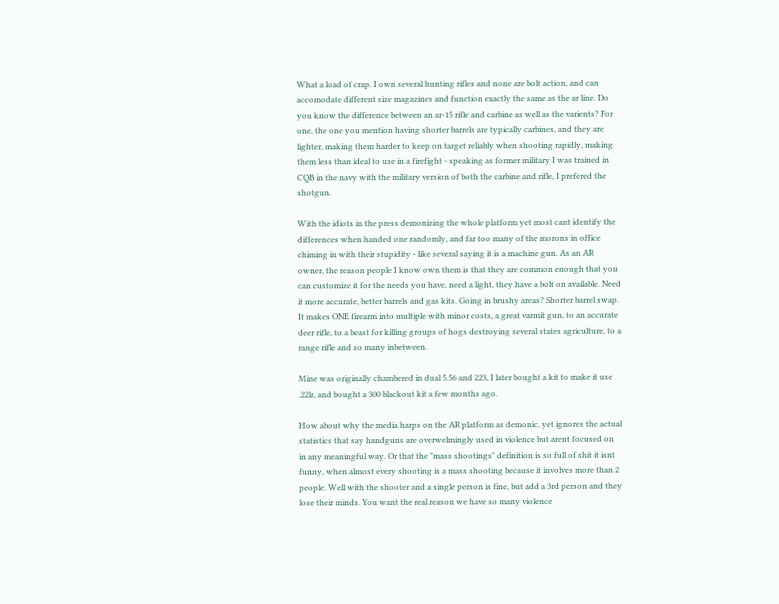What a load of crap. I own several hunting rifles and none are bolt action, and can accomodate different size magazines and function exactly the same as the ar line. Do you know the difference between an ar-15 rifle and carbine as well as the varients? For one, the one you mention having shorter barrels are typically carbines, and they are lighter, making them harder to keep on target reliably when shooting rapidly, making them less than ideal to use in a firefight - speaking as former military I was trained in CQB in the navy with the military version of both the carbine and rifle, I prefered the shotgun.

With the idiots in the press demonizing the whole platform yet most cant identify the differences when handed one randomly, and far too many of the morons in office chiming in with their stupidity - like several saying it is a machine gun. As an AR owner, the reason people I know own them is that they are common enough that you can customize it for the needs you have, need a light, they have a bolt on available. Need it more accurate, better barrels and gas kits. Going in brushy areas? Shorter barrel swap. It makes ONE firearm into multiple with minor costs, a great varmit gun, to an accurate deer rifle, to a beast for killing groups of hogs destroying several states agriculture, to a range rifle and so many inbetween.

Mine was originally chambered in dual 5.56 and 223, I later bought a kit to make it use .22lr, and bought a 300 blackout kit a few months ago.

How about why the media harps on the AR platform as demonic, yet ignores the actual statistics that say handguns are overwelmingly used in violence but arent focused on in any meaningful way. Or that the "mass shootings" definition is so full of shit it isnt funny, when almost every shooting is a mass shooting because it involves more than 2 people. Well with the shooter and a single person is fine, but add a 3rd person and they lose their minds. You want the real reason we have so many violence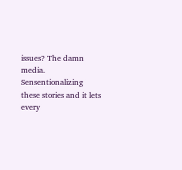issues? The damn media. Sensentionalizing these stories and it lets every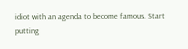idiot with an agenda to become famous. Start putting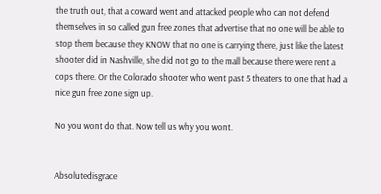the truth out, that a coward went and attacked people who can not defend themselves in so called gun free zones that advertise that no one will be able to stop them because they KNOW that no one is carrying there, just like the latest shooter did in Nashville, she did not go to the mall because there were rent a cops there. Or the Colorado shooter who went past 5 theaters to one that had a nice gun free zone sign up.

No you wont do that. Now tell us why you wont.


Absolutedisgrace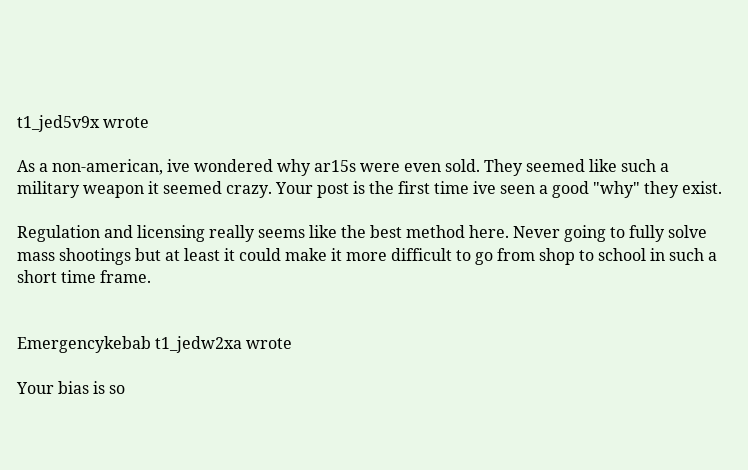t1_jed5v9x wrote

As a non-american, ive wondered why ar15s were even sold. They seemed like such a military weapon it seemed crazy. Your post is the first time ive seen a good "why" they exist.

Regulation and licensing really seems like the best method here. Never going to fully solve mass shootings but at least it could make it more difficult to go from shop to school in such a short time frame.


Emergencykebab t1_jedw2xa wrote

Your bias is so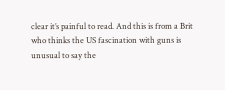clear it’s painful to read. And this is from a Brit who thinks the US fascination with guns is unusual to say the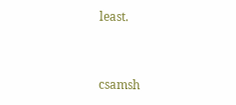least.


csamsh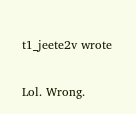t1_jeete2v wrote

Lol. Wrong.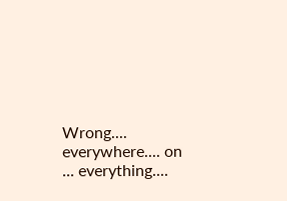Wrong.... everywhere.... on ... everything....